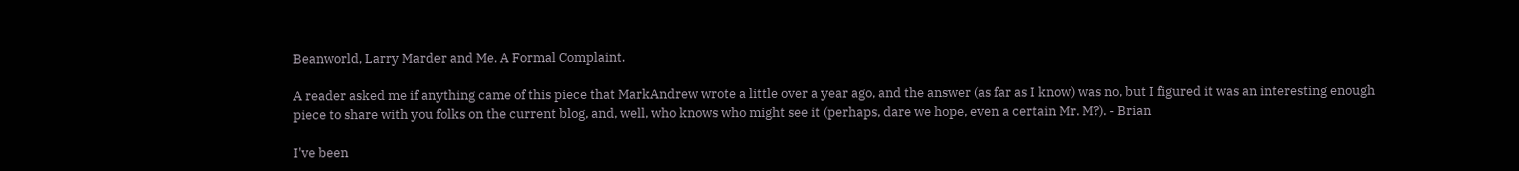Beanworld, Larry Marder and Me. A Formal Complaint.

A reader asked me if anything came of this piece that MarkAndrew wrote a little over a year ago, and the answer (as far as I know) was no, but I figured it was an interesting enough piece to share with you folks on the current blog, and, well, who knows who might see it (perhaps, dare we hope, even a certain Mr. M?). - Brian

I've been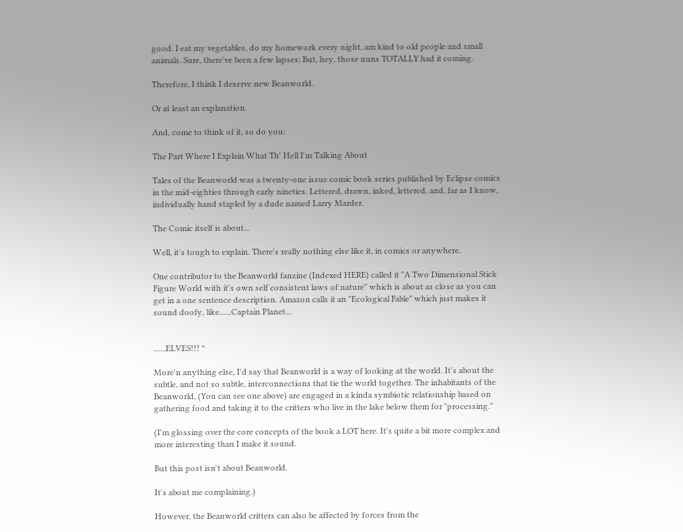good. I eat my vegetables, do my homework every night, am kind to old people and small animals. Sure, there've been a few lapses; But, hey, those nuns TOTALLY had it coming.

Therefore, I think I deserve new Beanworld.

Or at least an explanation.

And, come to think of it, so do you:

The Part Where I Explain What Th' Hell I'm Talking About

Tales of the Beanworld was a twenty-one issue comic book series published by Eclipse comics in the mid-eighties through early nineties. Lettered, drawn, inked, lettered, and, far as I know, individually hand stapled by a dude named Larry Marder.

The Comic itself is about...

Well, it's tough to explain. There's really nothing else like it, in comics or anywhere.

One contributor to the Beanworld fanzine (Indexed HERE) called it "A Two Dimensional Stick Figure World with it's own self consistent laws of nature" which is about as close as you can get in a one sentence description. Amazon calls it an "Ecological Fable" which just makes it sound doofy, like......Captain Planet...


......ELVES!!! *

More'n anything else, I'd say that Beanworld is a way of looking at the world. It's about the subtle, and not so subtle, interconnections that tie the world together. The inhabitants of the Beanworld, (You can see one above) are engaged in a kinda symbiotic relationship based on gathering food and taking it to the critters who live in the lake below them for "processing."

(I'm glossing over the core concepts of the book a LOT here. It's quite a bit more complex and more interesting than I make it sound.

But this post isn't about Beanworld.

It's about me complaining.)

However, the Beanworld critters can also be affected by forces from the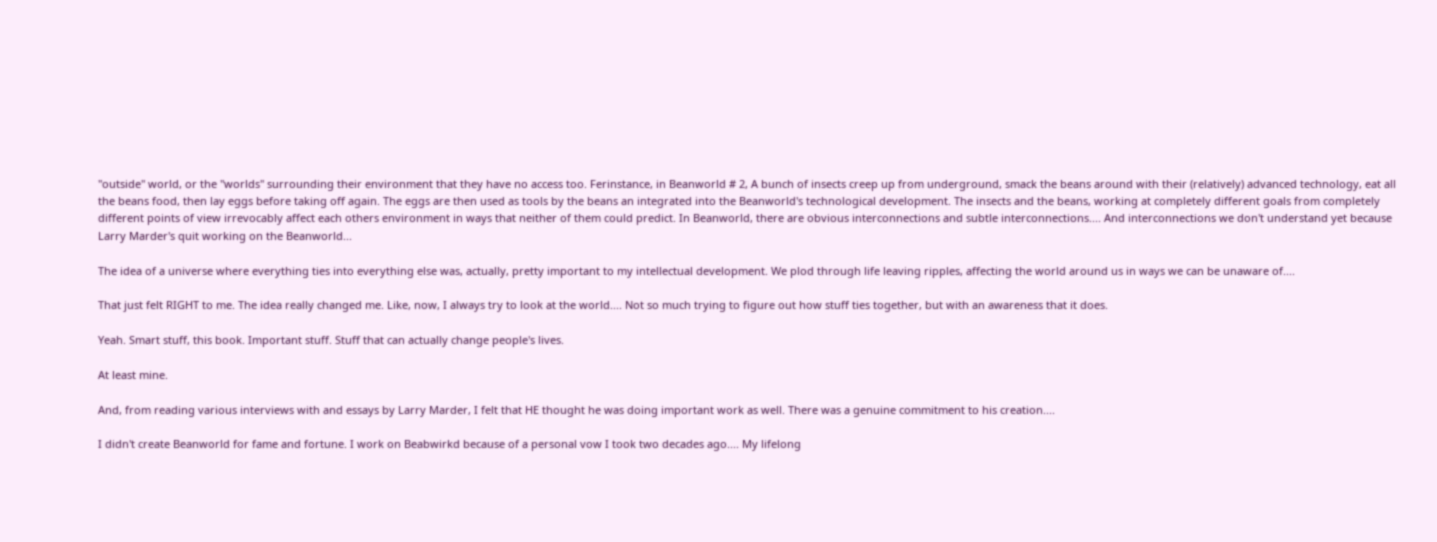"outside" world, or the "worlds" surrounding their environment that they have no access too. Ferinstance, in Beanworld # 2, A bunch of insects creep up from underground, smack the beans around with their (relatively) advanced technology, eat all the beans food, then lay eggs before taking off again. The eggs are then used as tools by the beans an integrated into the Beanworld's technological development. The insects and the beans, working at completely different goals from completely different points of view irrevocably affect each others environment in ways that neither of them could predict. In Beanworld, there are obvious interconnections and subtle interconnections.... And interconnections we don't understand yet because Larry Marder's quit working on the Beanworld...

The idea of a universe where everything ties into everything else was, actually, pretty important to my intellectual development. We plod through life leaving ripples, affecting the world around us in ways we can be unaware of....

That just felt RIGHT to me. The idea really changed me. Like, now, I always try to look at the world.... Not so much trying to figure out how stuff ties together, but with an awareness that it does.

Yeah. Smart stuff, this book. Important stuff. Stuff that can actually change people's lives.

At least mine.

And, from reading various interviews with and essays by Larry Marder, I felt that HE thought he was doing important work as well. There was a genuine commitment to his creation....

I didn't create Beanworld for fame and fortune. I work on Beabwirkd because of a personal vow I took two decades ago.... My lifelong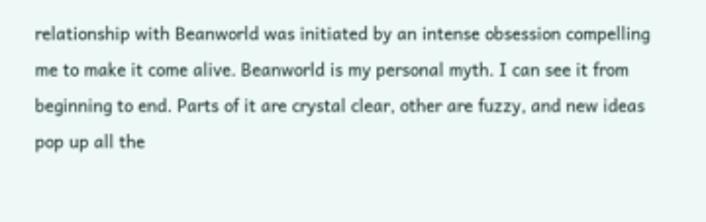relationship with Beanworld was initiated by an intense obsession compelling me to make it come alive. Beanworld is my personal myth. I can see it from beginning to end. Parts of it are crystal clear, other are fuzzy, and new ideas pop up all the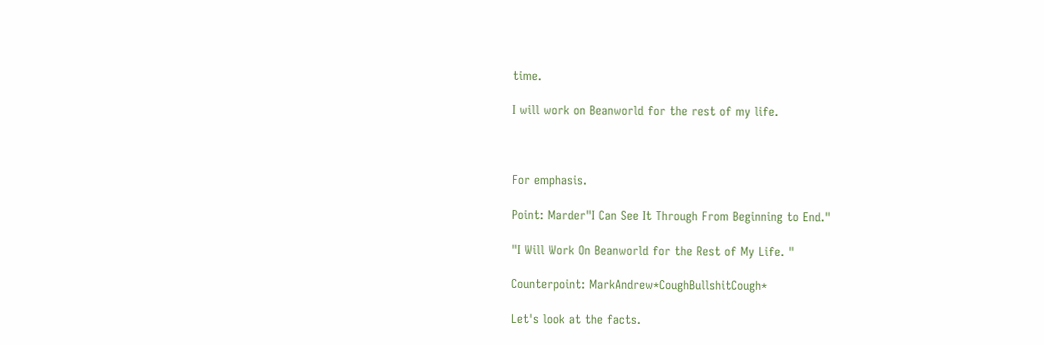time.

I will work on Beanworld for the rest of my life.



For emphasis.

Point: Marder"I Can See It Through From Beginning to End."

"I Will Work On Beanworld for the Rest of My Life. "

Counterpoint: MarkAndrew*CoughBullshitCough*

Let's look at the facts.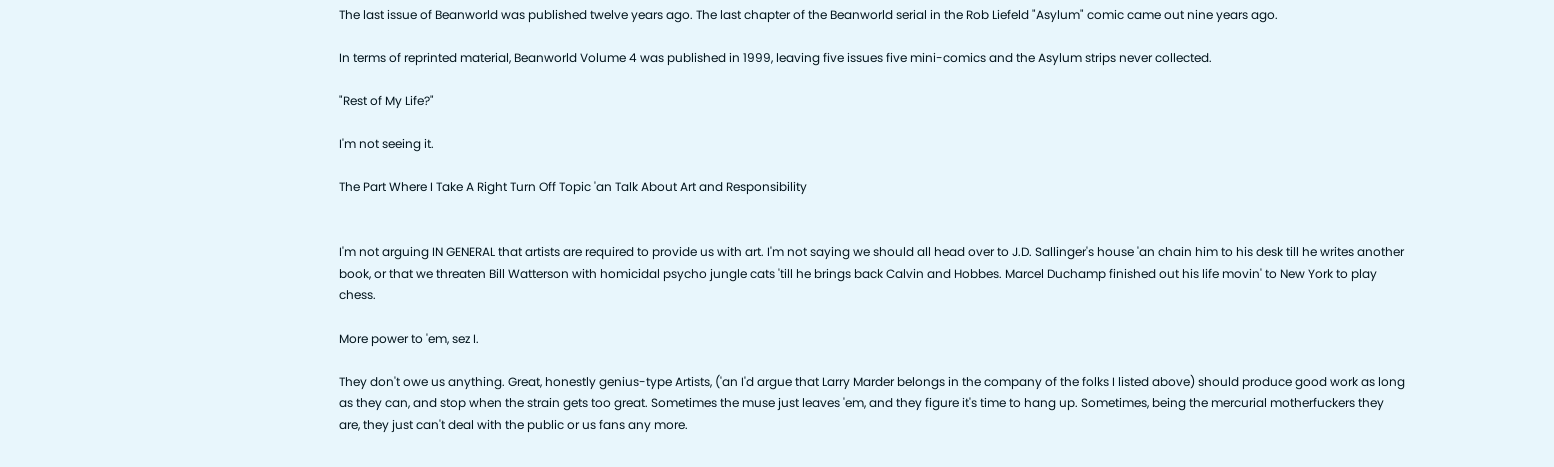The last issue of Beanworld was published twelve years ago. The last chapter of the Beanworld serial in the Rob Liefeld "Asylum" comic came out nine years ago.

In terms of reprinted material, Beanworld Volume 4 was published in 1999, leaving five issues five mini-comics and the Asylum strips never collected.

"Rest of My Life?"

I'm not seeing it.

The Part Where I Take A Right Turn Off Topic 'an Talk About Art and Responsibility


I'm not arguing IN GENERAL that artists are required to provide us with art. I'm not saying we should all head over to J.D. Sallinger's house 'an chain him to his desk till he writes another book, or that we threaten Bill Watterson with homicidal psycho jungle cats 'till he brings back Calvin and Hobbes. Marcel Duchamp finished out his life movin' to New York to play chess.

More power to 'em, sez I.

They don't owe us anything. Great, honestly genius-type Artists, ('an I'd argue that Larry Marder belongs in the company of the folks I listed above) should produce good work as long as they can, and stop when the strain gets too great. Sometimes the muse just leaves 'em, and they figure it's time to hang up. Sometimes, being the mercurial motherfuckers they are, they just can't deal with the public or us fans any more.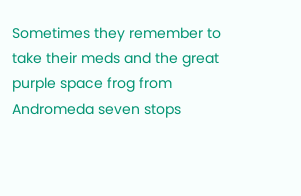Sometimes they remember to take their meds and the great purple space frog from Andromeda seven stops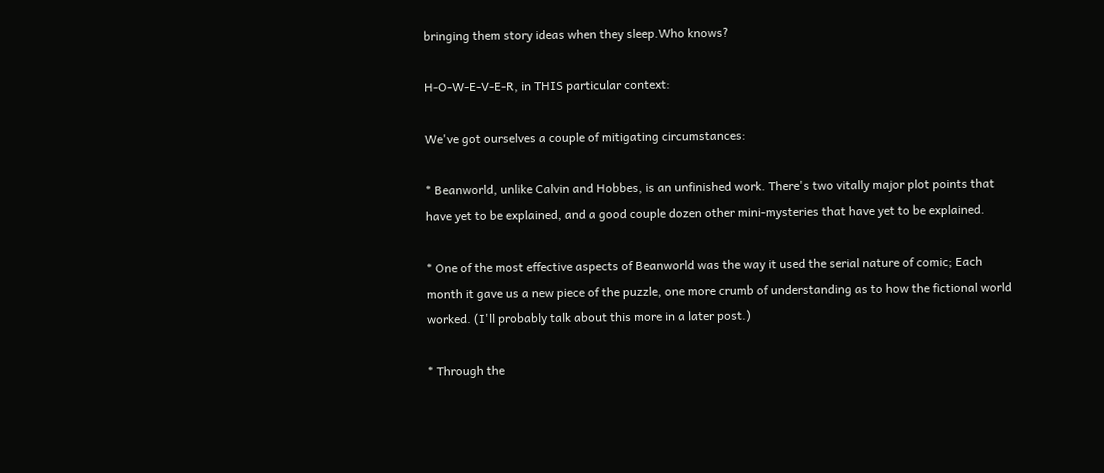bringing them story ideas when they sleep.Who knows?

H-O-W-E-V-E-R, in THIS particular context:

We've got ourselves a couple of mitigating circumstances:

* Beanworld, unlike Calvin and Hobbes, is an unfinished work. There's two vitally major plot points that have yet to be explained, and a good couple dozen other mini-mysteries that have yet to be explained.

* One of the most effective aspects of Beanworld was the way it used the serial nature of comic; Each month it gave us a new piece of the puzzle, one more crumb of understanding as to how the fictional world worked. (I'll probably talk about this more in a later post.)

* Through the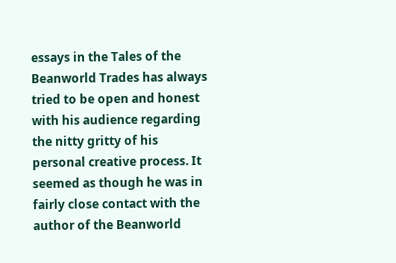essays in the Tales of the Beanworld Trades has always tried to be open and honest with his audience regarding the nitty gritty of his personal creative process. It seemed as though he was in fairly close contact with the author of the Beanworld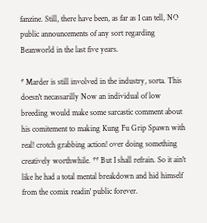fanzine. Still, there have been, as far as I can tell, NO public announcements of any sort regarding Beanworld in the last five years.

* Marder is still involved in the industry, sorta. This doesn't necassarilly Now an individual of low breeding would make some sarcastic comment about his comitement to making Kung Fu Grip Spawn with real! crotch grabbing action! over doing something creatively worthwhile. ** But I shall refrain. So it ain't like he had a total mental breakdown and hid himself from the comix readin' public forever.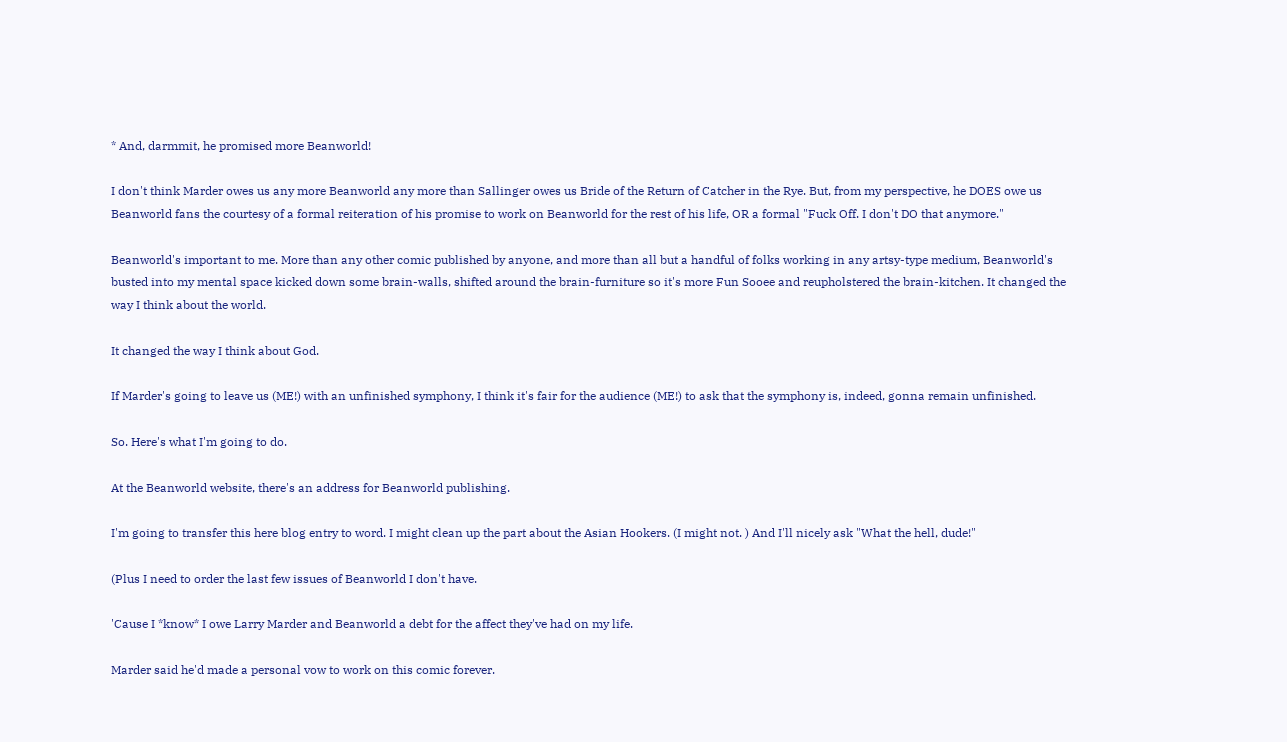* And, darmmit, he promised more Beanworld!

I don't think Marder owes us any more Beanworld any more than Sallinger owes us Bride of the Return of Catcher in the Rye. But, from my perspective, he DOES owe us Beanworld fans the courtesy of a formal reiteration of his promise to work on Beanworld for the rest of his life, OR a formal "Fuck Off. I don't DO that anymore."

Beanworld's important to me. More than any other comic published by anyone, and more than all but a handful of folks working in any artsy-type medium, Beanworld's busted into my mental space kicked down some brain-walls, shifted around the brain-furniture so it's more Fun Sooee and reupholstered the brain-kitchen. It changed the way I think about the world.

It changed the way I think about God.

If Marder's going to leave us (ME!) with an unfinished symphony, I think it's fair for the audience (ME!) to ask that the symphony is, indeed, gonna remain unfinished.

So. Here's what I'm going to do.

At the Beanworld website, there's an address for Beanworld publishing.

I'm going to transfer this here blog entry to word. I might clean up the part about the Asian Hookers. (I might not. ) And I'll nicely ask "What the hell, dude!"

(Plus I need to order the last few issues of Beanworld I don't have.

'Cause I *know* I owe Larry Marder and Beanworld a debt for the affect they've had on my life.

Marder said he'd made a personal vow to work on this comic forever.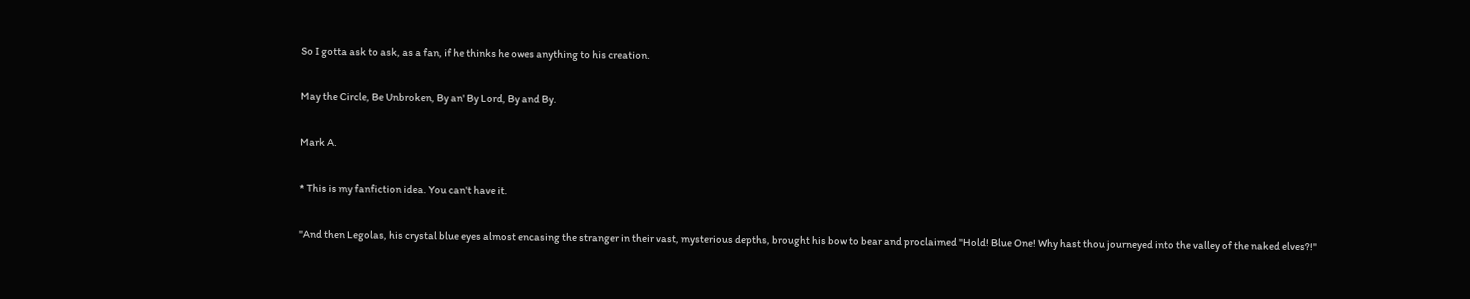So I gotta ask to ask, as a fan, if he thinks he owes anything to his creation.

May the Circle, Be Unbroken, By an' By Lord, By and By.

Mark A.

* This is my fanfiction idea. You can't have it.

"And then Legolas, his crystal blue eyes almost encasing the stranger in their vast, mysterious depths, brought his bow to bear and proclaimed "Hold! Blue One! Why hast thou journeyed into the valley of the naked elves?!"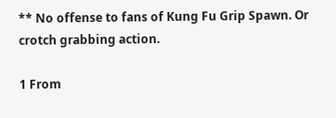** No offense to fans of Kung Fu Grip Spawn. Or crotch grabbing action.

1 From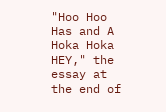"Hoo Hoo Has and A Hoka Hoka HEY," the essay at the end of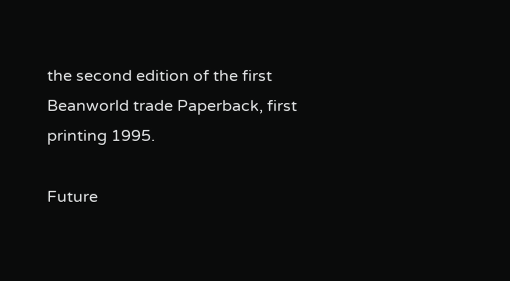the second edition of the first Beanworld trade Paperback, first printing 1995.

Future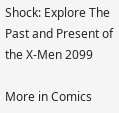Shock: Explore The Past and Present of the X-Men 2099

More in Comics